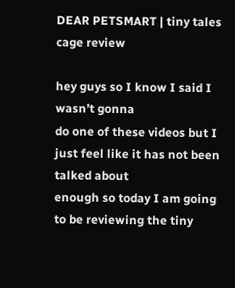DEAR PETSMART | tiny tales cage review

hey guys so I know I said I wasn’t gonna
do one of these videos but I just feel like it has not been talked about
enough so today I am going to be reviewing the tiny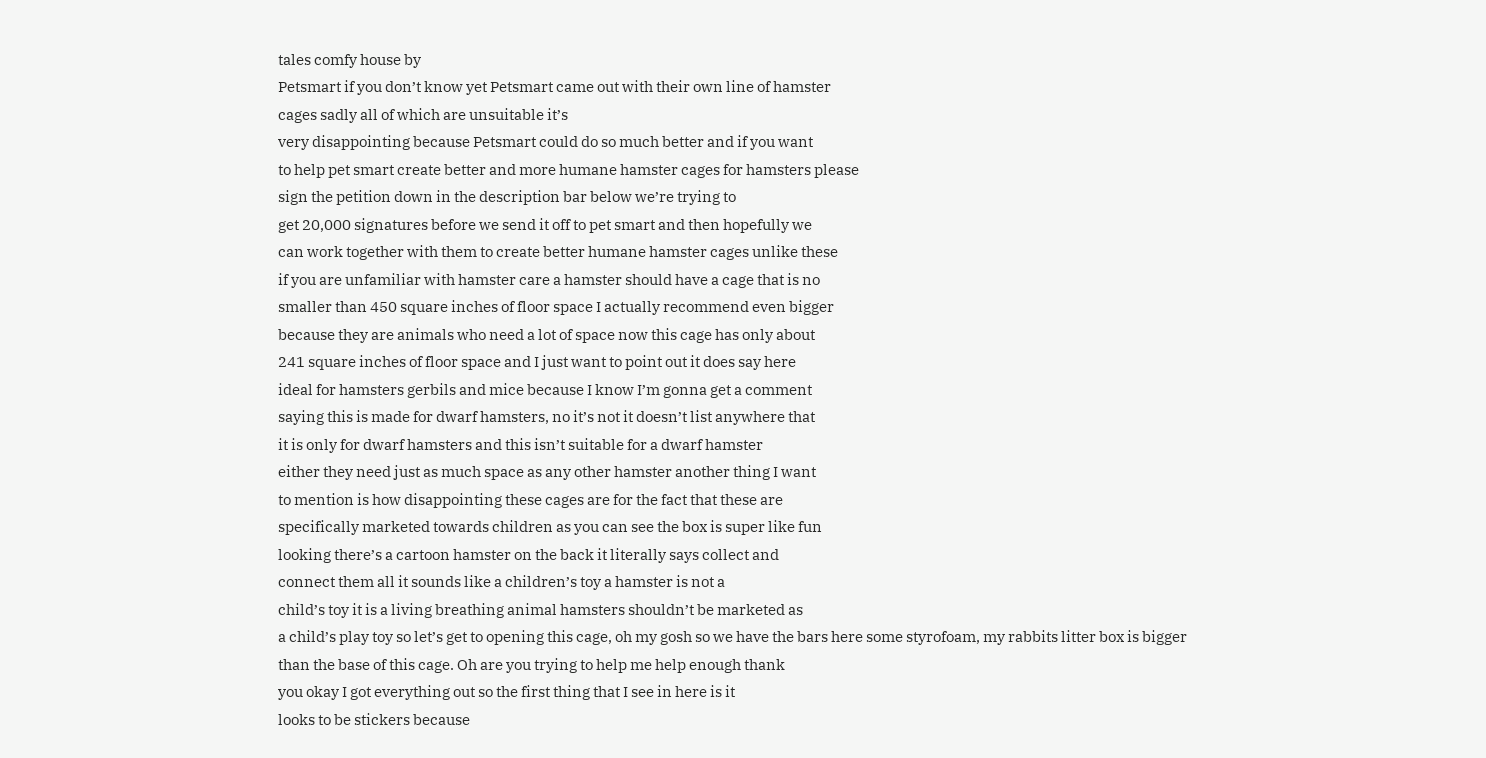tales comfy house by
Petsmart if you don’t know yet Petsmart came out with their own line of hamster
cages sadly all of which are unsuitable it’s
very disappointing because Petsmart could do so much better and if you want
to help pet smart create better and more humane hamster cages for hamsters please
sign the petition down in the description bar below we’re trying to
get 20,000 signatures before we send it off to pet smart and then hopefully we
can work together with them to create better humane hamster cages unlike these
if you are unfamiliar with hamster care a hamster should have a cage that is no
smaller than 450 square inches of floor space I actually recommend even bigger
because they are animals who need a lot of space now this cage has only about
241 square inches of floor space and I just want to point out it does say here
ideal for hamsters gerbils and mice because I know I’m gonna get a comment
saying this is made for dwarf hamsters, no it’s not it doesn’t list anywhere that
it is only for dwarf hamsters and this isn’t suitable for a dwarf hamster
either they need just as much space as any other hamster another thing I want
to mention is how disappointing these cages are for the fact that these are
specifically marketed towards children as you can see the box is super like fun
looking there’s a cartoon hamster on the back it literally says collect and
connect them all it sounds like a children’s toy a hamster is not a
child’s toy it is a living breathing animal hamsters shouldn’t be marketed as
a child’s play toy so let’s get to opening this cage, oh my gosh so we have the bars here some styrofoam, my rabbits litter box is bigger
than the base of this cage. Oh are you trying to help me help enough thank
you okay I got everything out so the first thing that I see in here is it
looks to be stickers because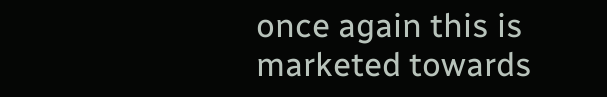once again this is marketed towards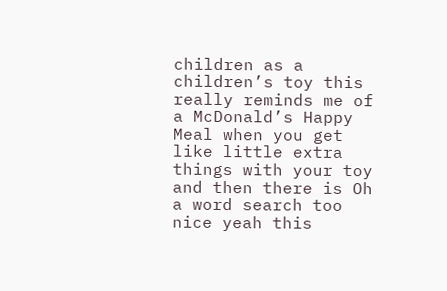children as a
children’s toy this really reminds me of a McDonald’s Happy Meal when you get
like little extra things with your toy and then there is Oh a word search too
nice yeah this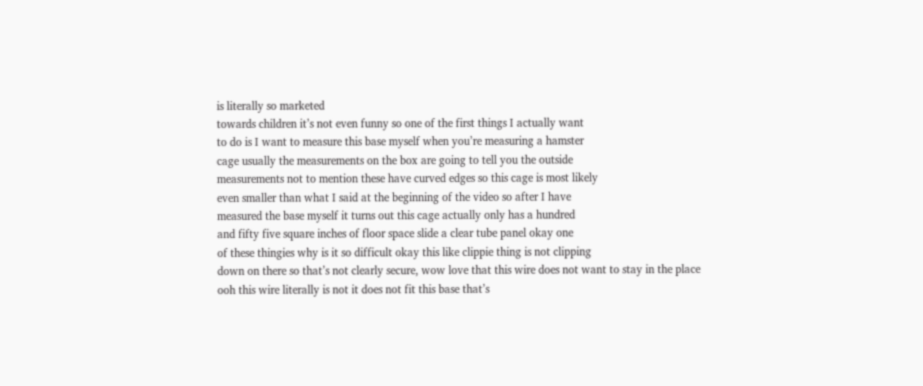is literally so marketed
towards children it’s not even funny so one of the first things I actually want
to do is I want to measure this base myself when you’re measuring a hamster
cage usually the measurements on the box are going to tell you the outside
measurements not to mention these have curved edges so this cage is most likely
even smaller than what I said at the beginning of the video so after I have
measured the base myself it turns out this cage actually only has a hundred
and fifty five square inches of floor space slide a clear tube panel okay one
of these thingies why is it so difficult okay this like clippie thing is not clipping
down on there so that’s not clearly secure, wow love that this wire does not want to stay in the place
ooh this wire literally is not it does not fit this base that’s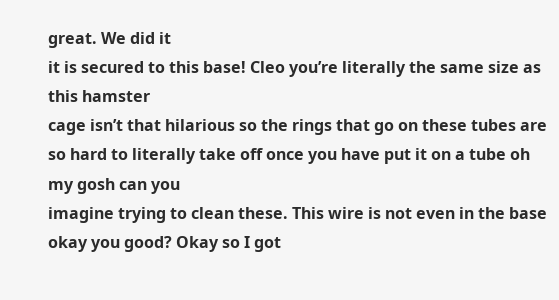great. We did it
it is secured to this base! Cleo you’re literally the same size as this hamster
cage isn’t that hilarious so the rings that go on these tubes are
so hard to literally take off once you have put it on a tube oh my gosh can you
imagine trying to clean these. This wire is not even in the base okay you good? Okay so I got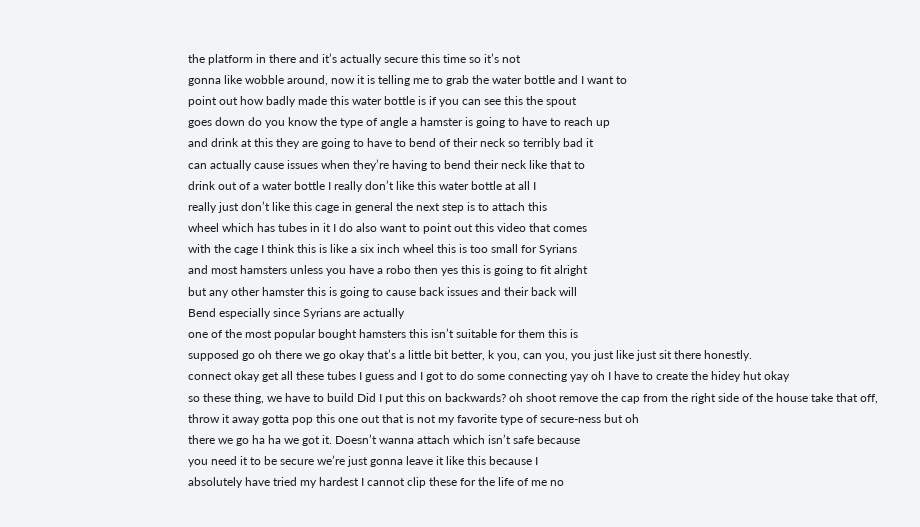the platform in there and it’s actually secure this time so it’s not
gonna like wobble around, now it is telling me to grab the water bottle and I want to
point out how badly made this water bottle is if you can see this the spout
goes down do you know the type of angle a hamster is going to have to reach up
and drink at this they are going to have to bend of their neck so terribly bad it
can actually cause issues when they’re having to bend their neck like that to
drink out of a water bottle I really don’t like this water bottle at all I
really just don’t like this cage in general the next step is to attach this
wheel which has tubes in it I do also want to point out this video that comes
with the cage I think this is like a six inch wheel this is too small for Syrians
and most hamsters unless you have a robo then yes this is going to fit alright
but any other hamster this is going to cause back issues and their back will
Bend especially since Syrians are actually
one of the most popular bought hamsters this isn’t suitable for them this is
supposed go oh there we go okay that’s a little bit better, k you, can you, you just like just sit there honestly.
connect okay get all these tubes I guess and I got to do some connecting yay oh I have to create the hidey hut okay
so these thing, we have to build Did I put this on backwards? oh shoot remove the cap from the right side of the house take that off, throw it away gotta pop this one out that is not my favorite type of secure-ness but oh
there we go ha ha we got it. Doesn’t wanna attach which isn’t safe because
you need it to be secure we’re just gonna leave it like this because I
absolutely have tried my hardest I cannot clip these for the life of me no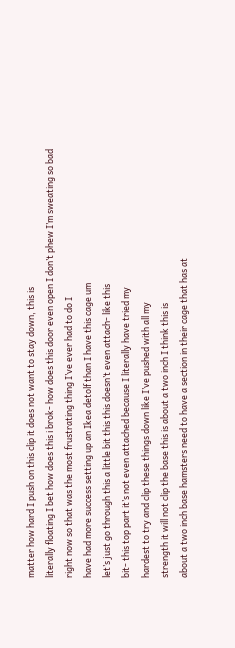matter how hard I push on this clip it does not want to stay down, this is
literally floating I bet how does this i brok- how does this door even open I don’t phew I’m sweating so bad
right now so that was the most frustrating thing I’ve ever had to do I
have had more success setting up an Ikea detolf than I have this cage um
let’s just go through this a little bit this this doesn’t even attach- like this
bit- this top part it’s not even attached because I literally have tried my
hardest to try and clip these things down like I’ve pushed with all my
strength it will not clip the base this is about a two inch I think this is
about a two inch base hamsters need to have a section in their cage that has at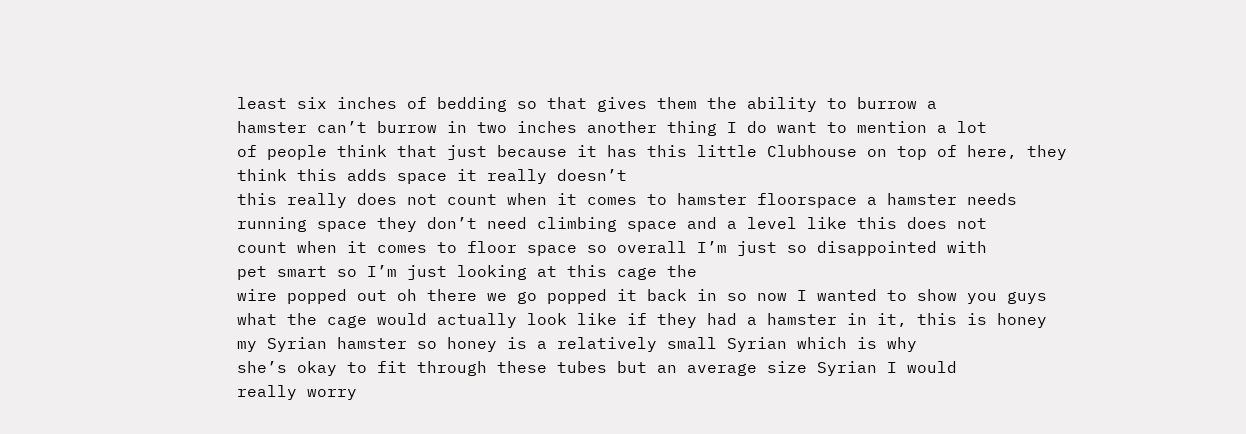least six inches of bedding so that gives them the ability to burrow a
hamster can’t burrow in two inches another thing I do want to mention a lot
of people think that just because it has this little Clubhouse on top of here, they
think this adds space it really doesn’t
this really does not count when it comes to hamster floorspace a hamster needs
running space they don’t need climbing space and a level like this does not
count when it comes to floor space so overall I’m just so disappointed with
pet smart so I’m just looking at this cage the
wire popped out oh there we go popped it back in so now I wanted to show you guys
what the cage would actually look like if they had a hamster in it, this is honey
my Syrian hamster so honey is a relatively small Syrian which is why
she’s okay to fit through these tubes but an average size Syrian I would
really worry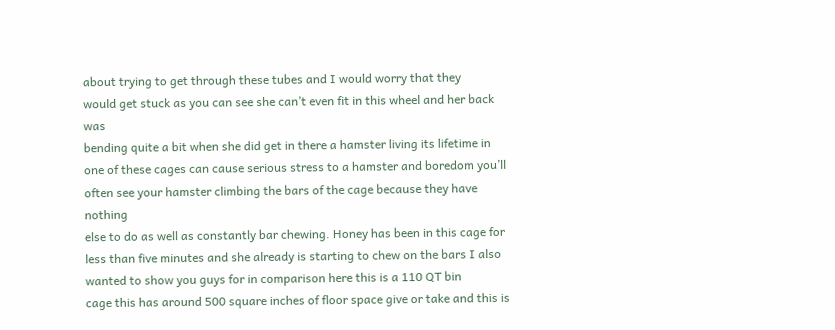about trying to get through these tubes and I would worry that they
would get stuck as you can see she can’t even fit in this wheel and her back was
bending quite a bit when she did get in there a hamster living its lifetime in
one of these cages can cause serious stress to a hamster and boredom you’ll
often see your hamster climbing the bars of the cage because they have nothing
else to do as well as constantly bar chewing. Honey has been in this cage for
less than five minutes and she already is starting to chew on the bars I also wanted to show you guys for in comparison here this is a 110 QT bin
cage this has around 500 square inches of floor space give or take and this is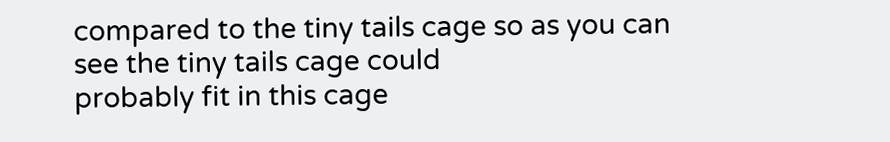compared to the tiny tails cage so as you can see the tiny tails cage could
probably fit in this cage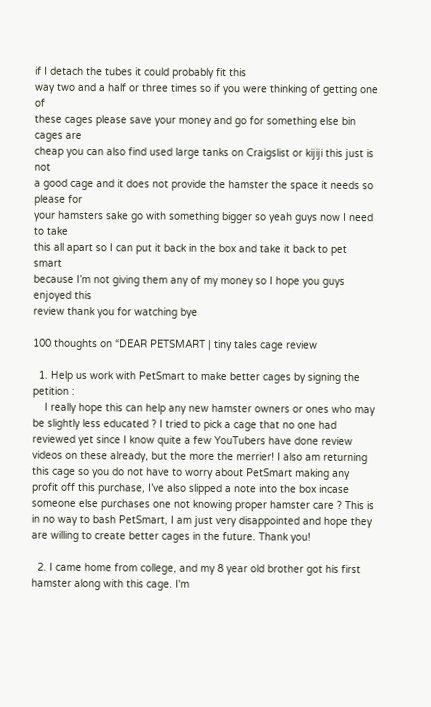if I detach the tubes it could probably fit this
way two and a half or three times so if you were thinking of getting one of
these cages please save your money and go for something else bin cages are
cheap you can also find used large tanks on Craigslist or kijiji this just is not
a good cage and it does not provide the hamster the space it needs so please for
your hamsters sake go with something bigger so yeah guys now I need to take
this all apart so I can put it back in the box and take it back to pet smart
because I’m not giving them any of my money so I hope you guys enjoyed this
review thank you for watching bye

100 thoughts on “DEAR PETSMART | tiny tales cage review

  1. Help us work with PetSmart to make better cages by signing the petition :
    I really hope this can help any new hamster owners or ones who may be slightly less educated ? I tried to pick a cage that no one had reviewed yet since I know quite a few YouTubers have done review videos on these already, but the more the merrier! I also am returning this cage so you do not have to worry about PetSmart making any profit off this purchase, I’ve also slipped a note into the box incase someone else purchases one not knowing proper hamster care ? This is in no way to bash PetSmart, I am just very disappointed and hope they are willing to create better cages in the future. Thank you!

  2. I came home from college, and my 8 year old brother got his first hamster along with this cage. I'm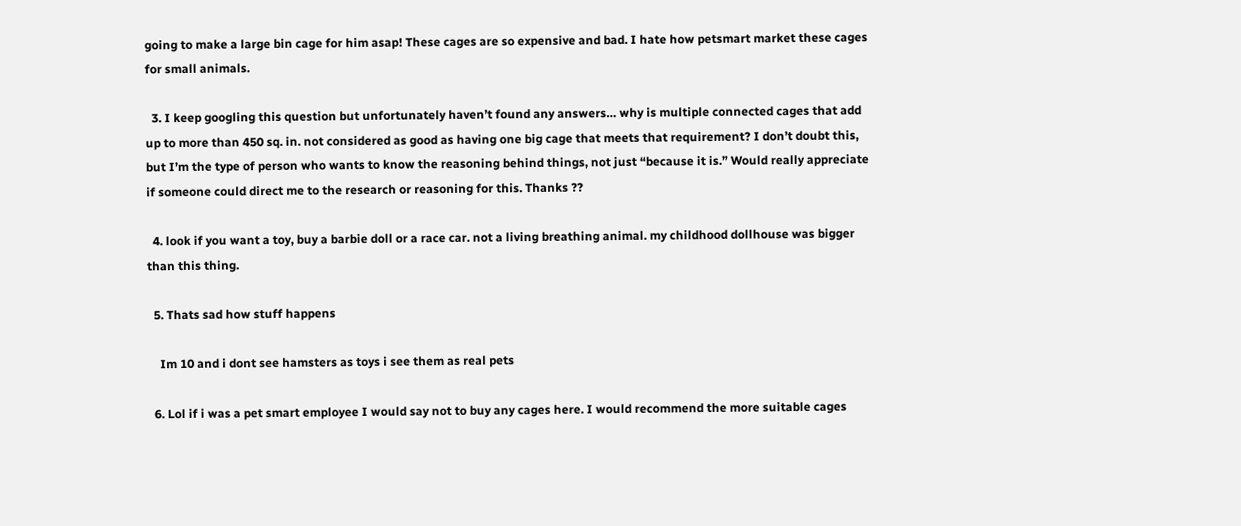going to make a large bin cage for him asap! These cages are so expensive and bad. I hate how petsmart market these cages for small animals.

  3. I keep googling this question but unfortunately haven’t found any answers… why is multiple connected cages that add up to more than 450 sq. in. not considered as good as having one big cage that meets that requirement? I don’t doubt this, but I’m the type of person who wants to know the reasoning behind things, not just “because it is.” Would really appreciate if someone could direct me to the research or reasoning for this. Thanks ??

  4. look if you want a toy, buy a barbie doll or a race car. not a living breathing animal. my childhood dollhouse was bigger than this thing.

  5. Thats sad how stuff happens

    Im 10 and i dont see hamsters as toys i see them as real pets

  6. Lol if i was a pet smart employee I would say not to buy any cages here. I would recommend the more suitable cages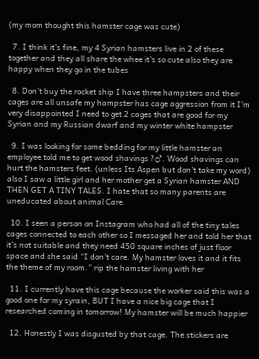(my mom thought this hamster cage was cute)

  7. I think it’s fine, my 4 Syrian hamsters live in 2 of these together and they all share the whee it’s so cute also they are happy when they go in the tubes

  8. Don’t buy the rocket ship I have three hampsters and their cages are all unsafe my hampster has cage aggression from it I’m very disappointed I need to get 2 cages that are good for my Syrian and my Russian dwarf and my winter white hampster

  9. I was looking for some bedding for my little hamster an employee told me to get wood shavings ?♂. Wood shavings can hurt the hamsters feet. (unless Its Aspen but don't take my word) also I saw a little girl and her mother get a Syrian hamster AND THEN GET A TINY TALES. I hate that so many parents are uneducated about animal Care.

  10. I seen a person on Instagram who had all of the tiny tales cages connected to each other so I messaged her and told her that it’s not suitable and they need 450 square inches of just floor space and she said “I don’t care. My hamster loves it and it fits the theme of my room.” rip the hamster living with her

  11. I currently have this cage because the worker said this was a good one for my syrain, BUT I have a nice big cage that I researched coming in tomorrow! My hamster will be much happier

  12. Honestly I was disgusted by that cage. The stickers are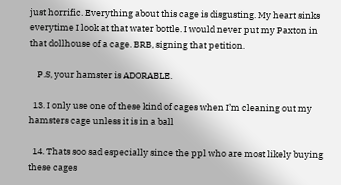just horrific. Everything about this cage is disgusting. My heart sinks everytime I look at that water bottle. I would never put my Paxton in that dollhouse of a cage. BRB, signing that petition.

    P.S, your hamster is ADORABLE.

  13. I only use one of these kind of cages when I’m cleaning out my hamsters cage unless it is in a ball

  14. Thats soo sad especially since the ppl who are most likely buying these cages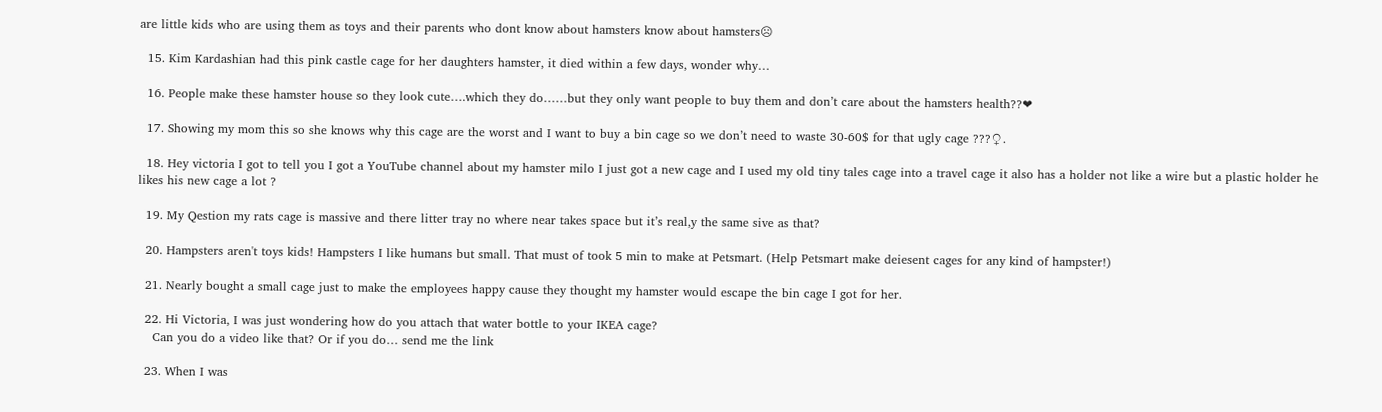are little kids who are using them as toys and their parents who dont know about hamsters know about hamsters☹

  15. Kim Kardashian had this pink castle cage for her daughters hamster, it died within a few days, wonder why…

  16. People make these hamster house so they look cute….which they do……but they only want people to buy them and don’t care about the hamsters health??❤

  17. Showing my mom this so she knows why this cage are the worst and I want to buy a bin cage so we don’t need to waste 30-60$ for that ugly cage ???♀.

  18. Hey victoria I got to tell you I got a YouTube channel about my hamster milo I just got a new cage and I used my old tiny tales cage into a travel cage it also has a holder not like a wire but a plastic holder he likes his new cage a lot ?

  19. My Qestion my rats cage is massive and there litter tray no where near takes space but it’s real,y the same sive as that?

  20. Hampsters aren't toys kids! Hampsters I like humans but small. That must of took 5 min to make at Petsmart. (Help Petsmart make deiesent cages for any kind of hampster!)

  21. Nearly bought a small cage just to make the employees happy cause they thought my hamster would escape the bin cage I got for her.

  22. Hi Victoria, I was just wondering how do you attach that water bottle to your IKEA cage?
    Can you do a video like that? Or if you do… send me the link

  23. When I was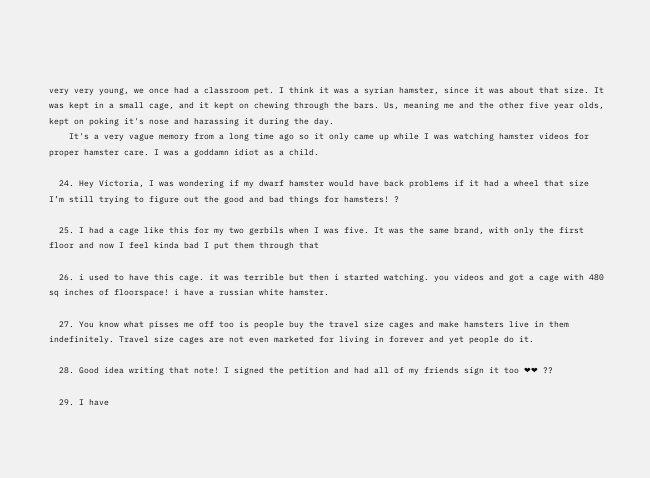very very young, we once had a classroom pet. I think it was a syrian hamster, since it was about that size. It was kept in a small cage, and it kept on chewing through the bars. Us, meaning me and the other five year olds, kept on poking it's nose and harassing it during the day.
    It's a very vague memory from a long time ago so it only came up while I was watching hamster videos for proper hamster care. I was a goddamn idiot as a child.

  24. Hey Victoria, I was wondering if my dwarf hamster would have back problems if it had a wheel that size I’m still trying to figure out the good and bad things for hamsters! ?

  25. I had a cage like this for my two gerbils when I was five. It was the same brand, with only the first floor and now I feel kinda bad I put them through that

  26. i used to have this cage. it was terrible but then i started watching. you videos and got a cage with 480 sq inches of floorspace! i have a russian white hamster.

  27. You know what pisses me off too is people buy the travel size cages and make hamsters live in them indefinitely. Travel size cages are not even marketed for living in forever and yet people do it.

  28. Good idea writing that note! I signed the petition and had all of my friends sign it too ❤❤ ??

  29. I have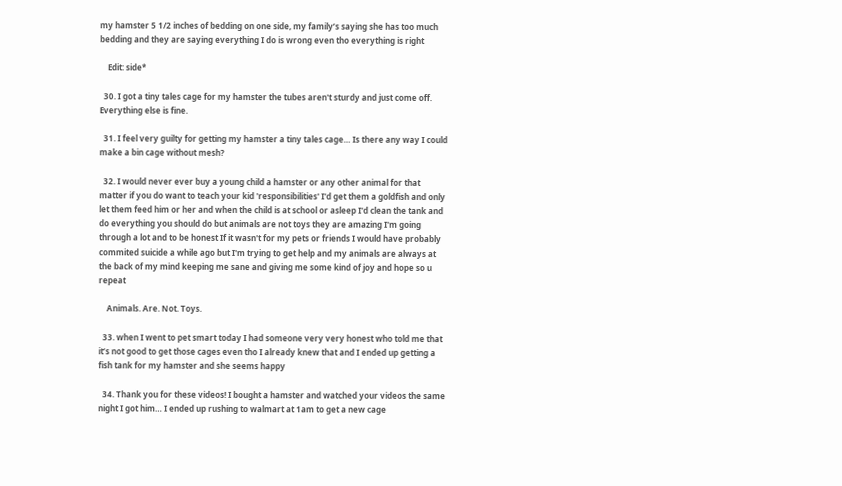my hamster 5 1/2 inches of bedding on one side, my family’s saying she has too much bedding and they are saying everything I do is wrong even tho everything is right

    Edit: side*

  30. I got a tiny tales cage for my hamster the tubes aren't sturdy and just come off. Everything else is fine.

  31. I feel very guilty for getting my hamster a tiny tales cage… Is there any way I could make a bin cage without mesh?

  32. I would never ever buy a young child a hamster or any other animal for that matter if you do want to teach your kid 'responsibilities' I'd get them a goldfish and only let them feed him or her and when the child is at school or asleep I'd clean the tank and do everything you should do but animals are not toys they are amazing I'm going through a lot and to be honest If it wasn't for my pets or friends I would have probably commited suicide a while ago but I'm trying to get help and my animals are always at the back of my mind keeping me sane and giving me some kind of joy and hope so u repeat

    Animals. Are. Not. Toys.

  33. when I went to pet smart today I had someone very very honest who told me that it’s not good to get those cages even tho I already knew that and I ended up getting a fish tank for my hamster and she seems happy

  34. Thank you for these videos! I bought a hamster and watched your videos the same night I got him… I ended up rushing to walmart at 1am to get a new cage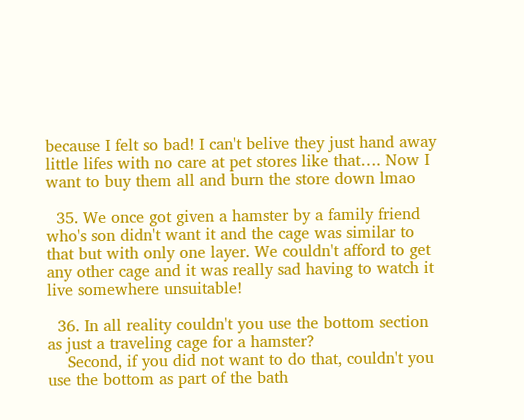because I felt so bad! I can't belive they just hand away little lifes with no care at pet stores like that…. Now I want to buy them all and burn the store down lmao

  35. We once got given a hamster by a family friend who's son didn't want it and the cage was similar to that but with only one layer. We couldn't afford to get any other cage and it was really sad having to watch it live somewhere unsuitable!

  36. In all reality couldn't you use the bottom section as just a traveling cage for a hamster?
    Second, if you did not want to do that, couldn't you use the bottom as part of the bath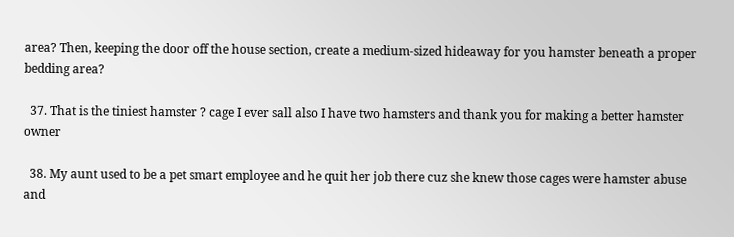area? Then, keeping the door off the house section, create a medium-sized hideaway for you hamster beneath a proper bedding area?

  37. That is the tiniest hamster ? cage I ever sall also I have two hamsters and thank you for making a better hamster owner

  38. My aunt used to be a pet smart employee and he quit her job there cuz she knew those cages were hamster abuse and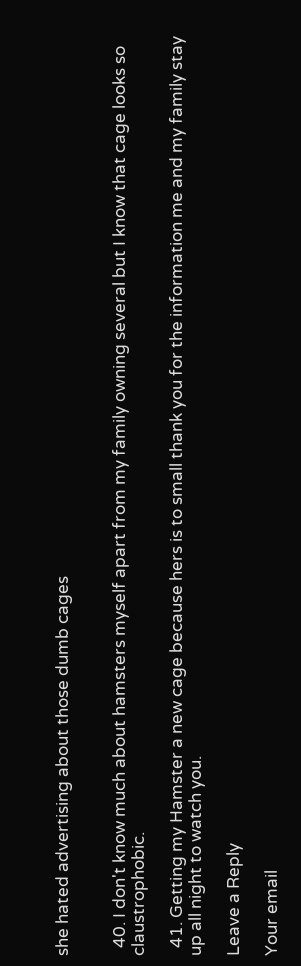she hated advertising about those dumb cages


  40. I don't know much about hamsters myself apart from my family owning several but I know that cage looks so claustrophobic.

  41. Getting my Hamster a new cage because hers is to small thank you for the information me and my family stay up all night to watch you.

Leave a Reply

Your email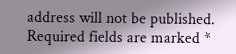address will not be published. Required fields are marked *